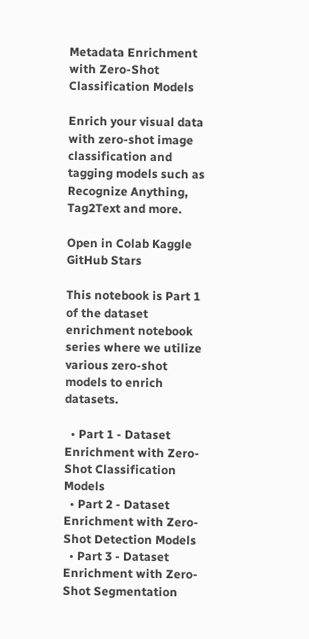Metadata Enrichment with Zero-Shot Classification Models

Enrich your visual data with zero-shot image classification and tagging models such as Recognize Anything, Tag2Text and more.

Open in Colab Kaggle GitHub Stars

This notebook is Part 1 of the dataset enrichment notebook series where we utilize various zero-shot models to enrich datasets.

  • Part 1 - Dataset Enrichment with Zero-Shot Classification Models
  • Part 2 - Dataset Enrichment with Zero-Shot Detection Models
  • Part 3 - Dataset Enrichment with Zero-Shot Segmentation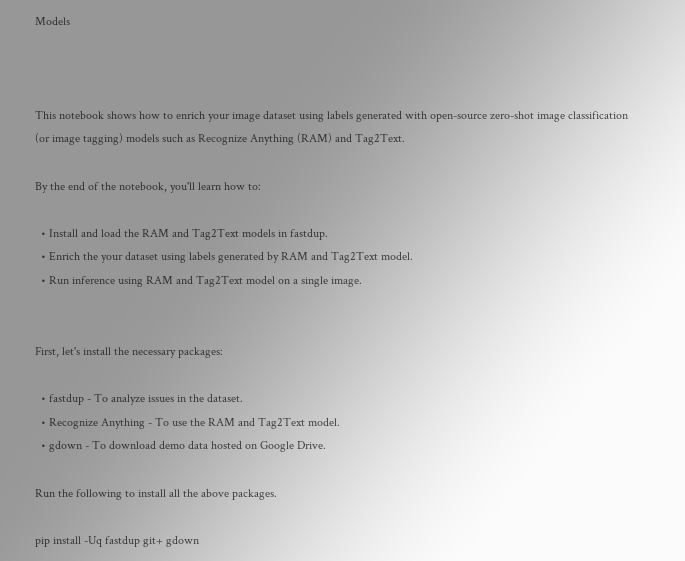Models



This notebook shows how to enrich your image dataset using labels generated with open-source zero-shot image classification (or image tagging) models such as Recognize Anything (RAM) and Tag2Text.

By the end of the notebook, you'll learn how to:

  • Install and load the RAM and Tag2Text models in fastdup.
  • Enrich the your dataset using labels generated by RAM and Tag2Text model.
  • Run inference using RAM and Tag2Text model on a single image.


First, let's install the necessary packages:

  • fastdup - To analyze issues in the dataset.
  • Recognize Anything - To use the RAM and Tag2Text model.
  • gdown - To download demo data hosted on Google Drive.

Run the following to install all the above packages.

pip install -Uq fastdup git+ gdown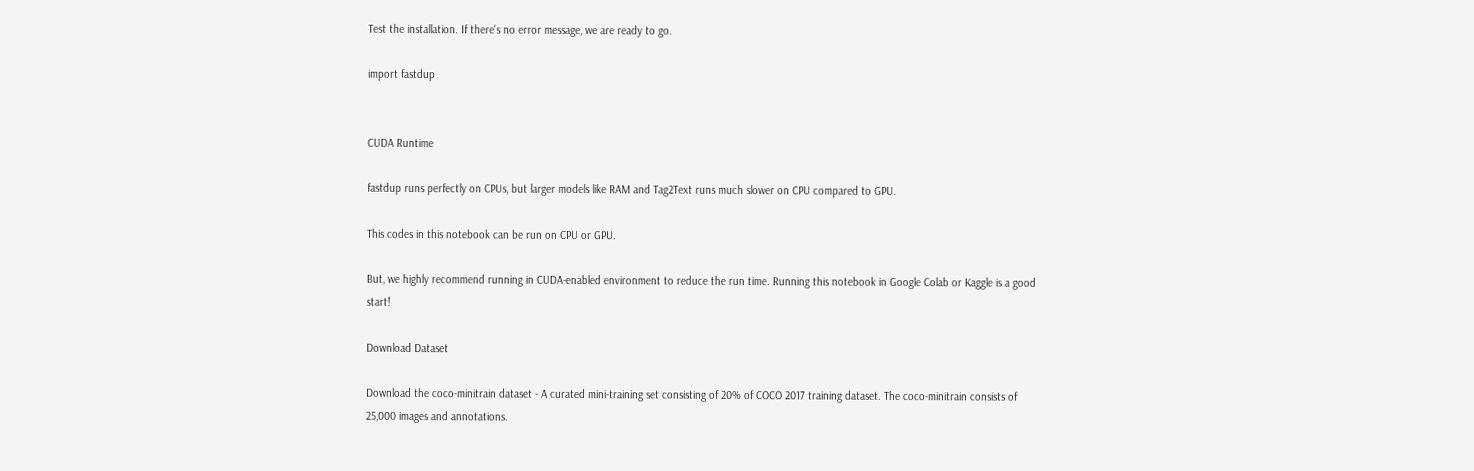Test the installation. If there's no error message, we are ready to go.

import fastdup


CUDA Runtime

fastdup runs perfectly on CPUs, but larger models like RAM and Tag2Text runs much slower on CPU compared to GPU.

This codes in this notebook can be run on CPU or GPU.

But, we highly recommend running in CUDA-enabled environment to reduce the run time. Running this notebook in Google Colab or Kaggle is a good start!

Download Dataset

Download the coco-minitrain dataset - A curated mini-training set consisting of 20% of COCO 2017 training dataset. The coco-minitrain consists of 25,000 images and annotations.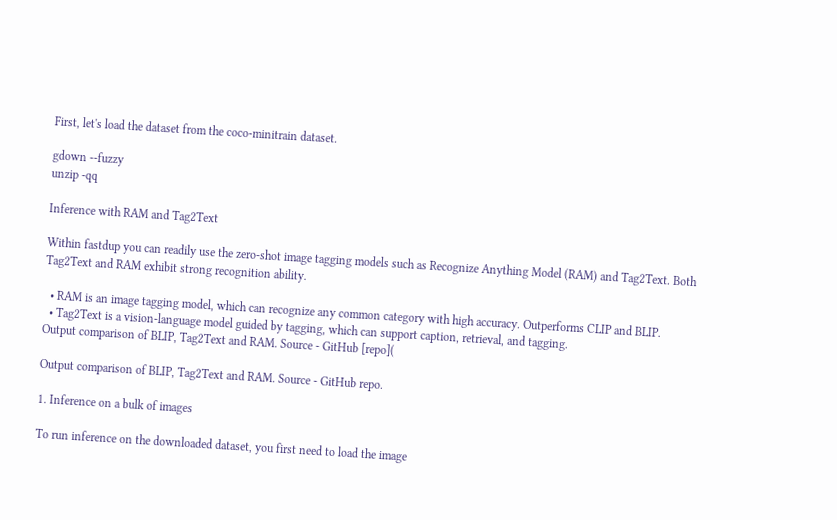First, let's load the dataset from the coco-minitrain dataset.

gdown --fuzzy
unzip -qq

Inference with RAM and Tag2Text

Within fastdup you can readily use the zero-shot image tagging models such as Recognize Anything Model (RAM) and Tag2Text. Both Tag2Text and RAM exhibit strong recognition ability.

  • RAM is an image tagging model, which can recognize any common category with high accuracy. Outperforms CLIP and BLIP.
  • Tag2Text is a vision-language model guided by tagging, which can support caption, retrieval, and tagging.
Output comparison of BLIP, Tag2Text and RAM. Source - GitHub [repo](

Output comparison of BLIP, Tag2Text and RAM. Source - GitHub repo.

1. Inference on a bulk of images

To run inference on the downloaded dataset, you first need to load the image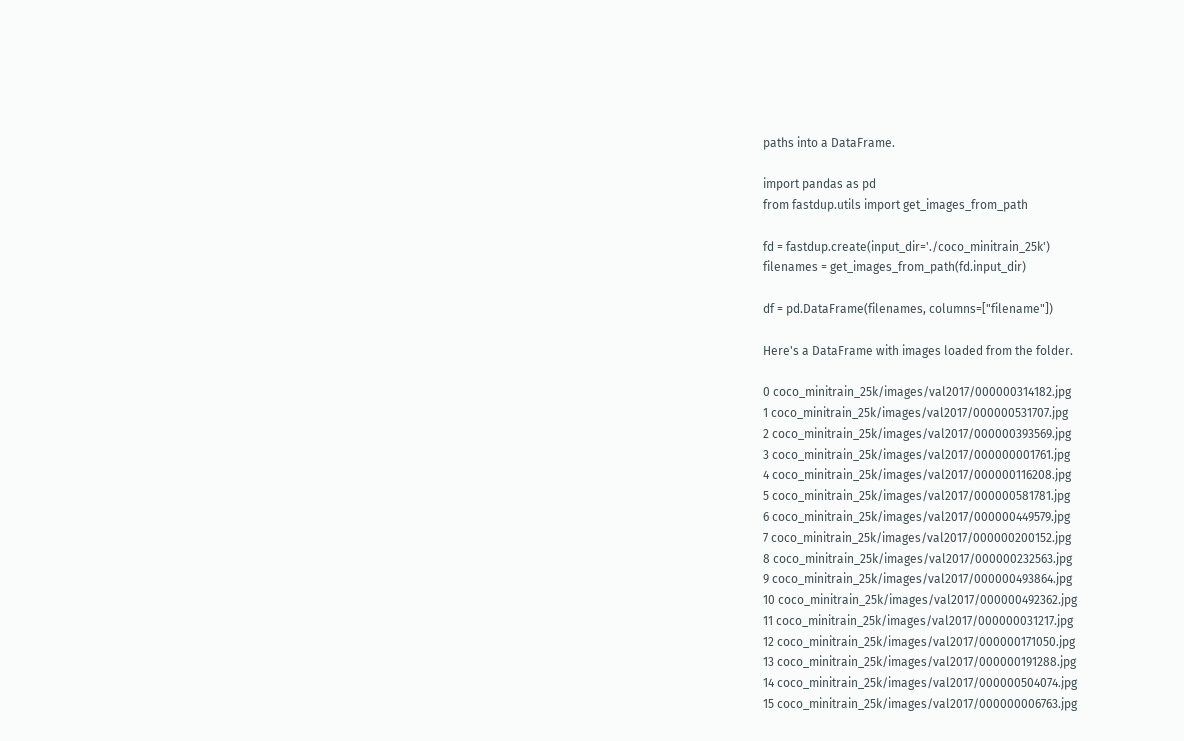paths into a DataFrame.

import pandas as pd
from fastdup.utils import get_images_from_path

fd = fastdup.create(input_dir='./coco_minitrain_25k')
filenames = get_images_from_path(fd.input_dir)

df = pd.DataFrame(filenames, columns=["filename"])

Here's a DataFrame with images loaded from the folder.

0 coco_minitrain_25k/images/val2017/000000314182.jpg
1 coco_minitrain_25k/images/val2017/000000531707.jpg
2 coco_minitrain_25k/images/val2017/000000393569.jpg
3 coco_minitrain_25k/images/val2017/000000001761.jpg
4 coco_minitrain_25k/images/val2017/000000116208.jpg
5 coco_minitrain_25k/images/val2017/000000581781.jpg
6 coco_minitrain_25k/images/val2017/000000449579.jpg
7 coco_minitrain_25k/images/val2017/000000200152.jpg
8 coco_minitrain_25k/images/val2017/000000232563.jpg
9 coco_minitrain_25k/images/val2017/000000493864.jpg
10 coco_minitrain_25k/images/val2017/000000492362.jpg
11 coco_minitrain_25k/images/val2017/000000031217.jpg
12 coco_minitrain_25k/images/val2017/000000171050.jpg
13 coco_minitrain_25k/images/val2017/000000191288.jpg
14 coco_minitrain_25k/images/val2017/000000504074.jpg
15 coco_minitrain_25k/images/val2017/000000006763.jpg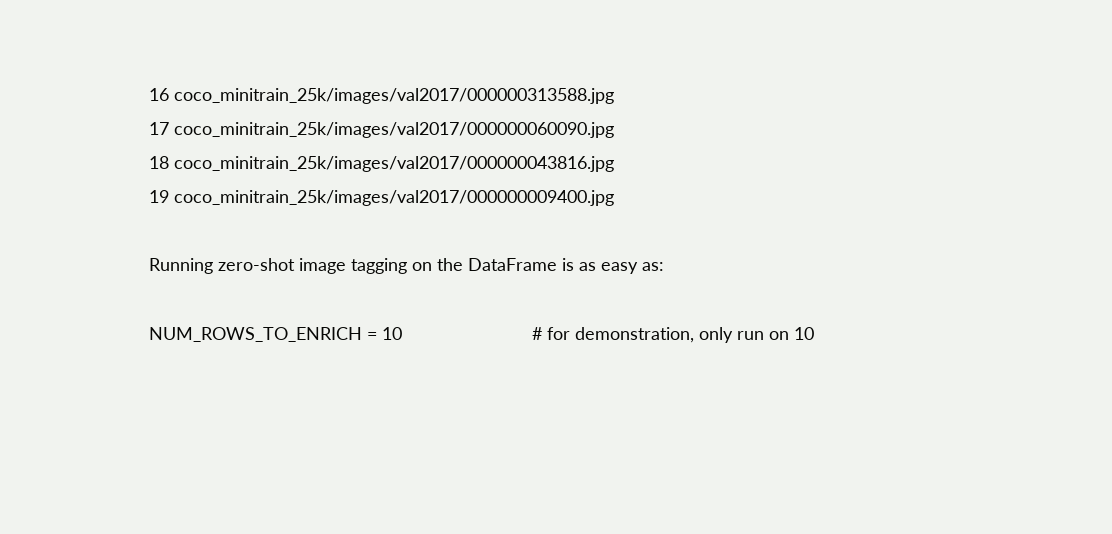16 coco_minitrain_25k/images/val2017/000000313588.jpg
17 coco_minitrain_25k/images/val2017/000000060090.jpg
18 coco_minitrain_25k/images/val2017/000000043816.jpg
19 coco_minitrain_25k/images/val2017/000000009400.jpg

Running zero-shot image tagging on the DataFrame is as easy as:

NUM_ROWS_TO_ENRICH = 10                          # for demonstration, only run on 10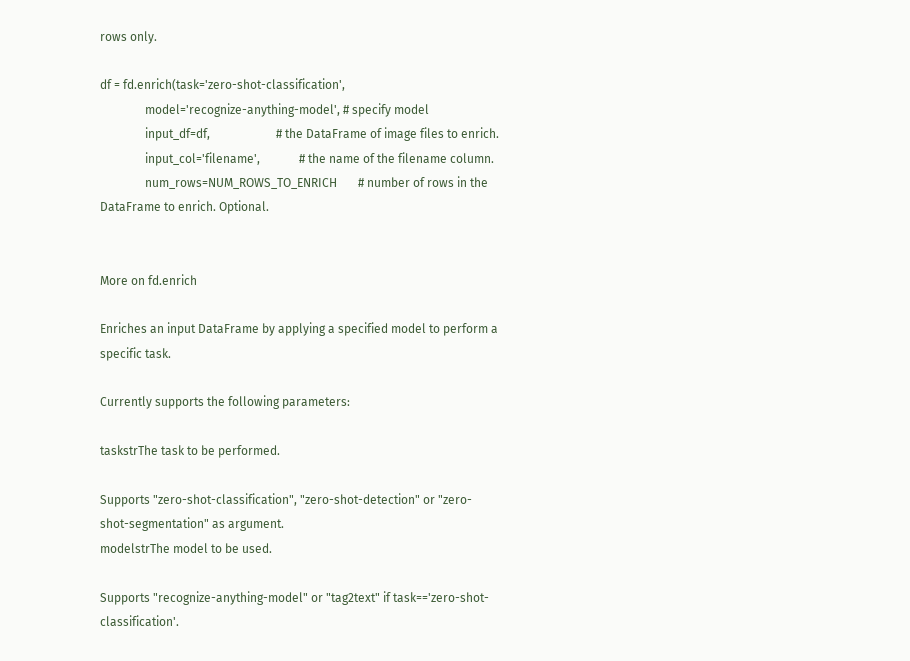rows only.

df = fd.enrich(task='zero-shot-classification',
               model='recognize-anything-model', # specify model
               input_df=df,                      # the DataFrame of image files to enrich.
               input_col='filename',             # the name of the filename column.
               num_rows=NUM_ROWS_TO_ENRICH       # number of rows in the DataFrame to enrich. Optional.


More on fd.enrich

Enriches an input DataFrame by applying a specified model to perform a specific task.

Currently supports the following parameters:

taskstrThe task to be performed.

Supports "zero-shot-classification", "zero-shot-detection" or "zero-shot-segmentation" as argument.
modelstrThe model to be used.

Supports "recognize-anything-model" or "tag2text" if task=='zero-shot-classification'.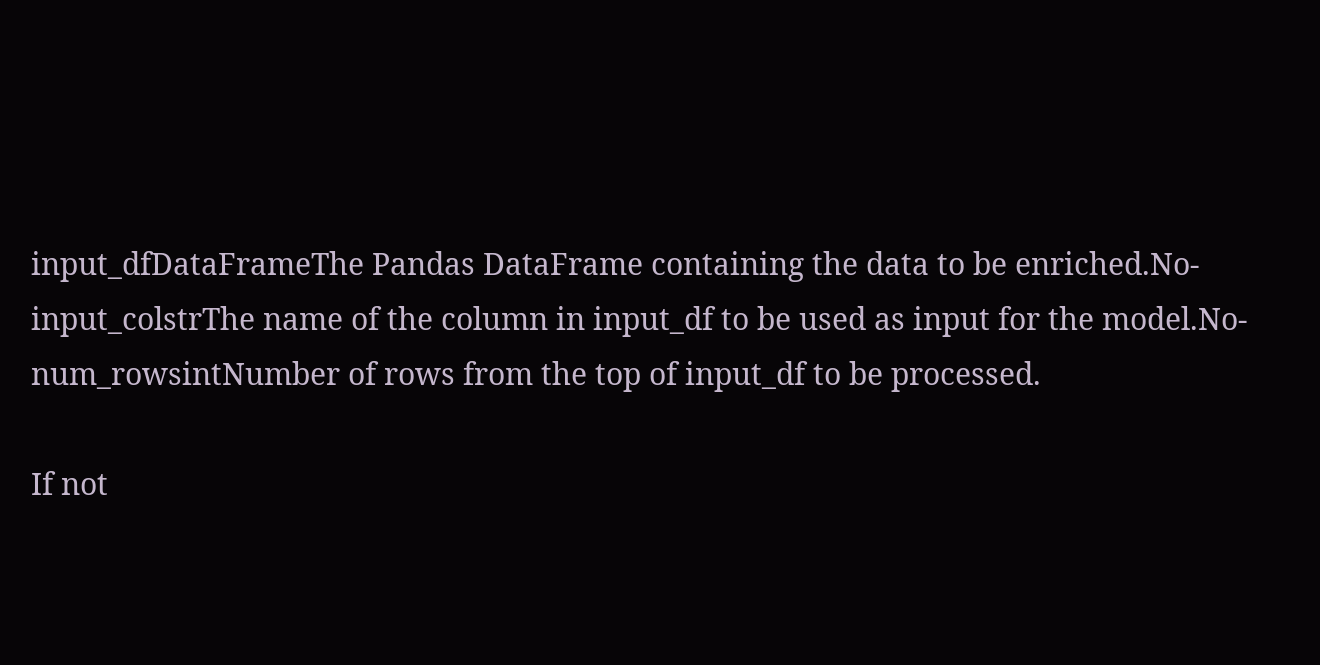input_dfDataFrameThe Pandas DataFrame containing the data to be enriched.No-
input_colstrThe name of the column in input_df to be used as input for the model.No-
num_rowsintNumber of rows from the top of input_df to be processed.

If not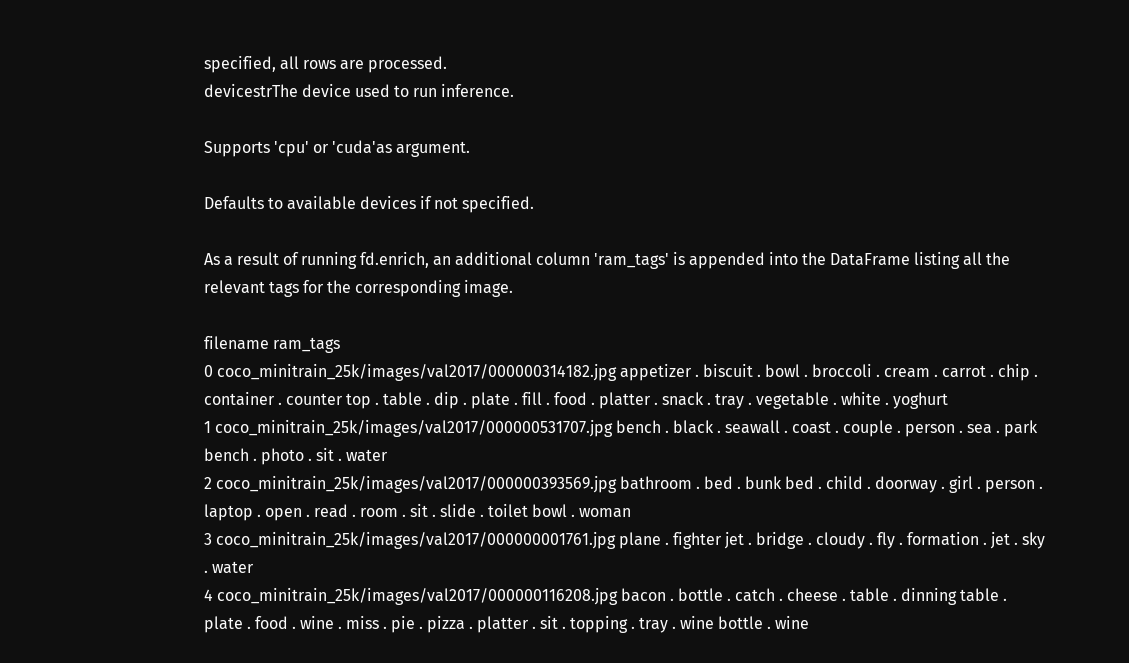specified, all rows are processed.
devicestrThe device used to run inference.

Supports 'cpu' or 'cuda'as argument.

Defaults to available devices if not specified.

As a result of running fd.enrich, an additional column 'ram_tags' is appended into the DataFrame listing all the relevant tags for the corresponding image.

filename ram_tags
0 coco_minitrain_25k/images/val2017/000000314182.jpg appetizer . biscuit . bowl . broccoli . cream . carrot . chip . container . counter top . table . dip . plate . fill . food . platter . snack . tray . vegetable . white . yoghurt
1 coco_minitrain_25k/images/val2017/000000531707.jpg bench . black . seawall . coast . couple . person . sea . park bench . photo . sit . water
2 coco_minitrain_25k/images/val2017/000000393569.jpg bathroom . bed . bunk bed . child . doorway . girl . person . laptop . open . read . room . sit . slide . toilet bowl . woman
3 coco_minitrain_25k/images/val2017/000000001761.jpg plane . fighter jet . bridge . cloudy . fly . formation . jet . sky . water
4 coco_minitrain_25k/images/val2017/000000116208.jpg bacon . bottle . catch . cheese . table . dinning table . plate . food . wine . miss . pie . pizza . platter . sit . topping . tray . wine bottle . wine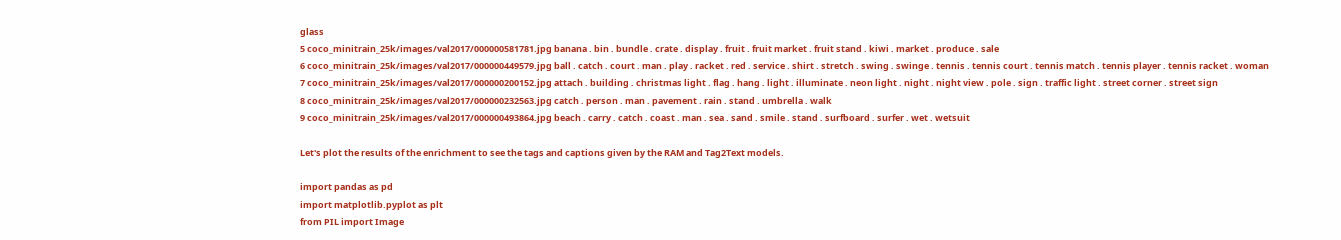glass
5 coco_minitrain_25k/images/val2017/000000581781.jpg banana . bin . bundle . crate . display . fruit . fruit market . fruit stand . kiwi . market . produce . sale
6 coco_minitrain_25k/images/val2017/000000449579.jpg ball . catch . court . man . play . racket . red . service . shirt . stretch . swing . swinge . tennis . tennis court . tennis match . tennis player . tennis racket . woman
7 coco_minitrain_25k/images/val2017/000000200152.jpg attach . building . christmas light . flag . hang . light . illuminate . neon light . night . night view . pole . sign . traffic light . street corner . street sign
8 coco_minitrain_25k/images/val2017/000000232563.jpg catch . person . man . pavement . rain . stand . umbrella . walk
9 coco_minitrain_25k/images/val2017/000000493864.jpg beach . carry . catch . coast . man . sea . sand . smile . stand . surfboard . surfer . wet . wetsuit

Let's plot the results of the enrichment to see the tags and captions given by the RAM and Tag2Text models.

import pandas as pd
import matplotlib.pyplot as plt
from PIL import Image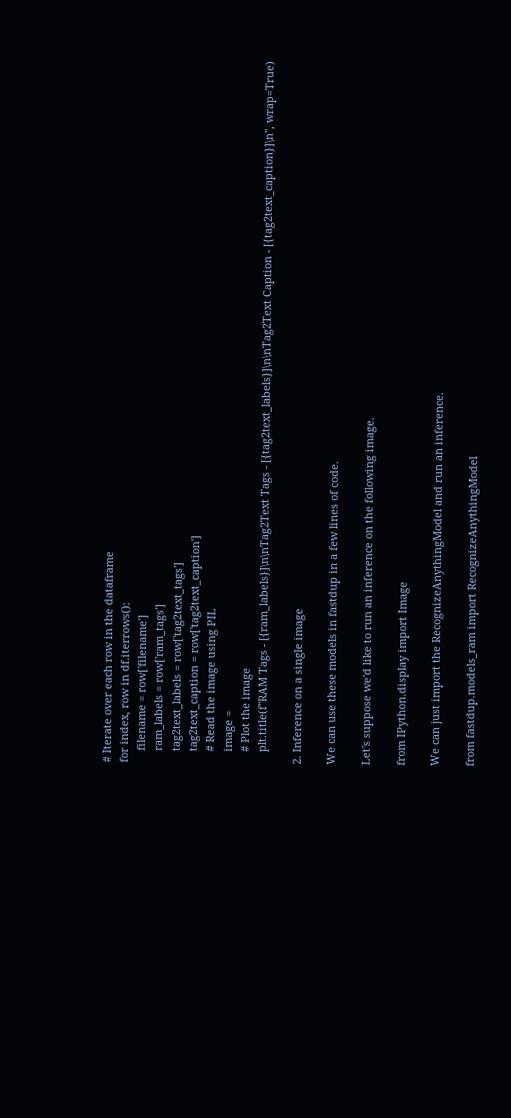# Iterate over each row in the dataframe
for index, row in df.iterrows():
    filename = row['filename']
    ram_labels = row['ram_tags']
    tag2text_labels = row['tag2text_tags']
    tag2text_caption = row['tag2text_caption']
    # Read the image using PIL
    image =
    # Plot the image
    plt.title(f"RAM Tags - [{ram_labels}]\n\nTag2Text Tags - [{tag2text_labels}]\n\nTag2Text Caption - [{tag2text_caption}]\n", wrap=True)

2. Inference on a single image

We can use these models in fastdup in a few lines of code.

Let's suppose we'd like to run an inference on the following image.

from IPython.display import Image

We can just import the RecognizeAnythingModel and run an inference.

from fastdup.models_ram import RecognizeAnythingModel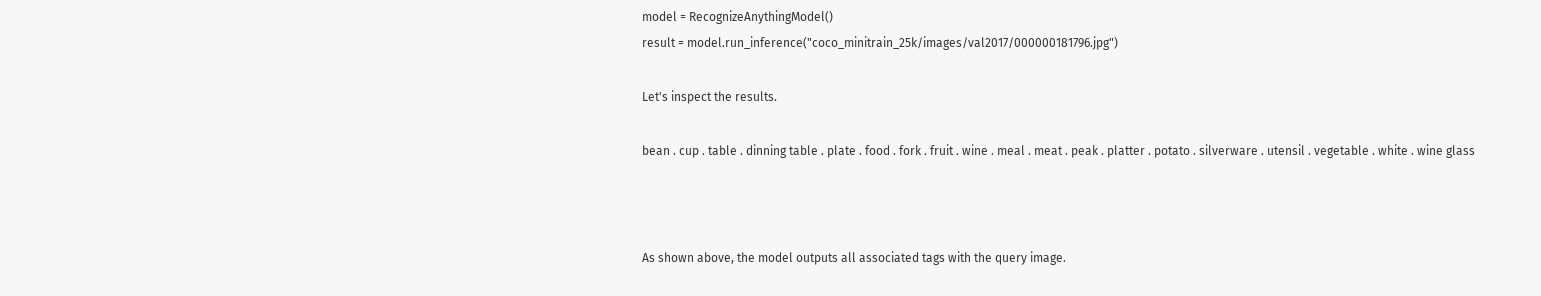model = RecognizeAnythingModel()
result = model.run_inference("coco_minitrain_25k/images/val2017/000000181796.jpg")

Let's inspect the results.

bean . cup . table . dinning table . plate . food . fork . fruit . wine . meal . meat . peak . platter . potato . silverware . utensil . vegetable . white . wine glass



As shown above, the model outputs all associated tags with the query image.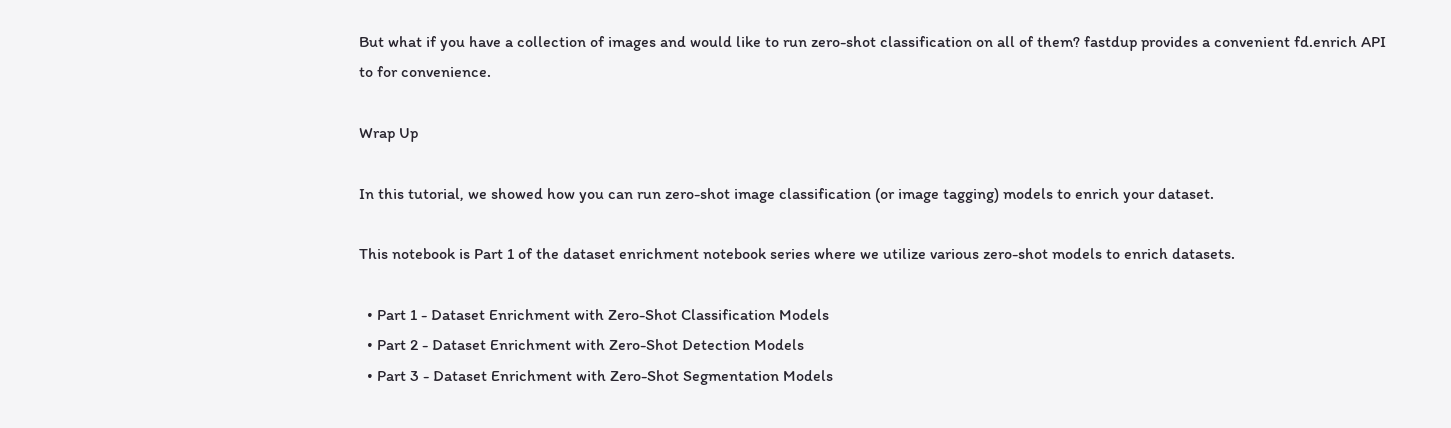But what if you have a collection of images and would like to run zero-shot classification on all of them? fastdup provides a convenient fd.enrich API to for convenience.

Wrap Up

In this tutorial, we showed how you can run zero-shot image classification (or image tagging) models to enrich your dataset.

This notebook is Part 1 of the dataset enrichment notebook series where we utilize various zero-shot models to enrich datasets.

  • Part 1 - Dataset Enrichment with Zero-Shot Classification Models
  • Part 2 - Dataset Enrichment with Zero-Shot Detection Models
  • Part 3 - Dataset Enrichment with Zero-Shot Segmentation Models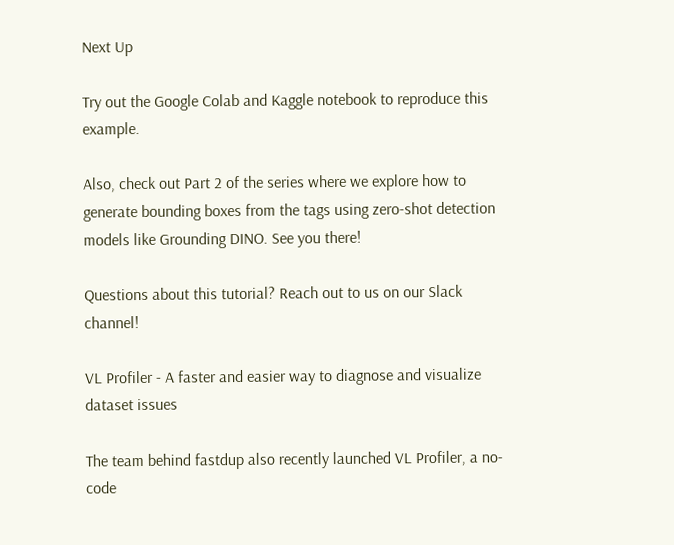Next Up

Try out the Google Colab and Kaggle notebook to reproduce this example.

Also, check out Part 2 of the series where we explore how to generate bounding boxes from the tags using zero-shot detection models like Grounding DINO. See you there!

Questions about this tutorial? Reach out to us on our Slack channel!

VL Profiler - A faster and easier way to diagnose and visualize dataset issues

The team behind fastdup also recently launched VL Profiler, a no-code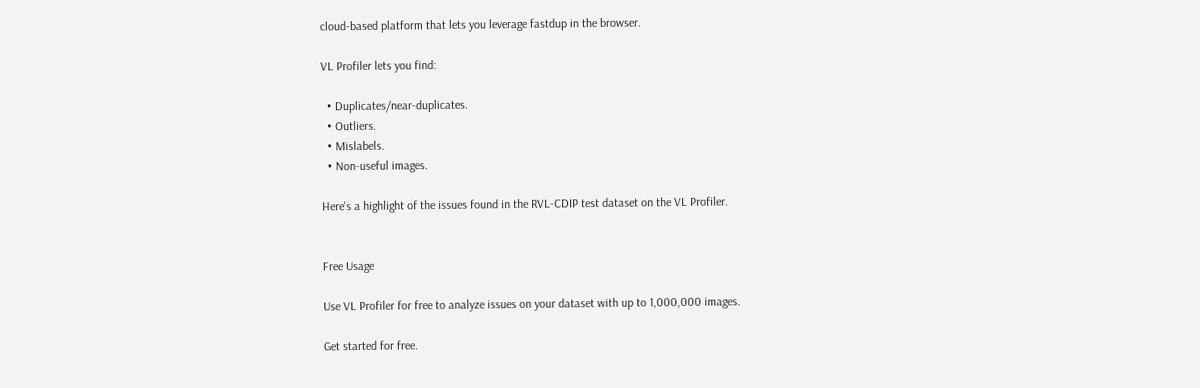cloud-based platform that lets you leverage fastdup in the browser.

VL Profiler lets you find:

  • Duplicates/near-duplicates.
  • Outliers.
  • Mislabels.
  • Non-useful images.

Here's a highlight of the issues found in the RVL-CDIP test dataset on the VL Profiler.


Free Usage

Use VL Profiler for free to analyze issues on your dataset with up to 1,000,000 images.

Get started for free.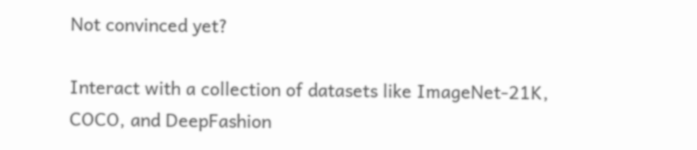Not convinced yet?

Interact with a collection of datasets like ImageNet-21K, COCO, and DeepFashion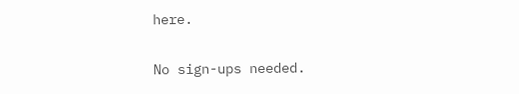here.

No sign-ups needed.